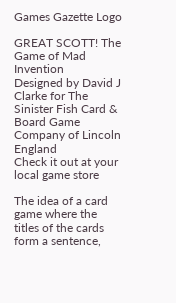Games Gazette Logo

GREAT SCOTT! The Game of Mad Invention
Designed by David J Clarke for The Sinister Fish Card & Board Game Company of Lincoln England
Check it out at your local game store

The idea of a card game where the titles of the cards form a sentence,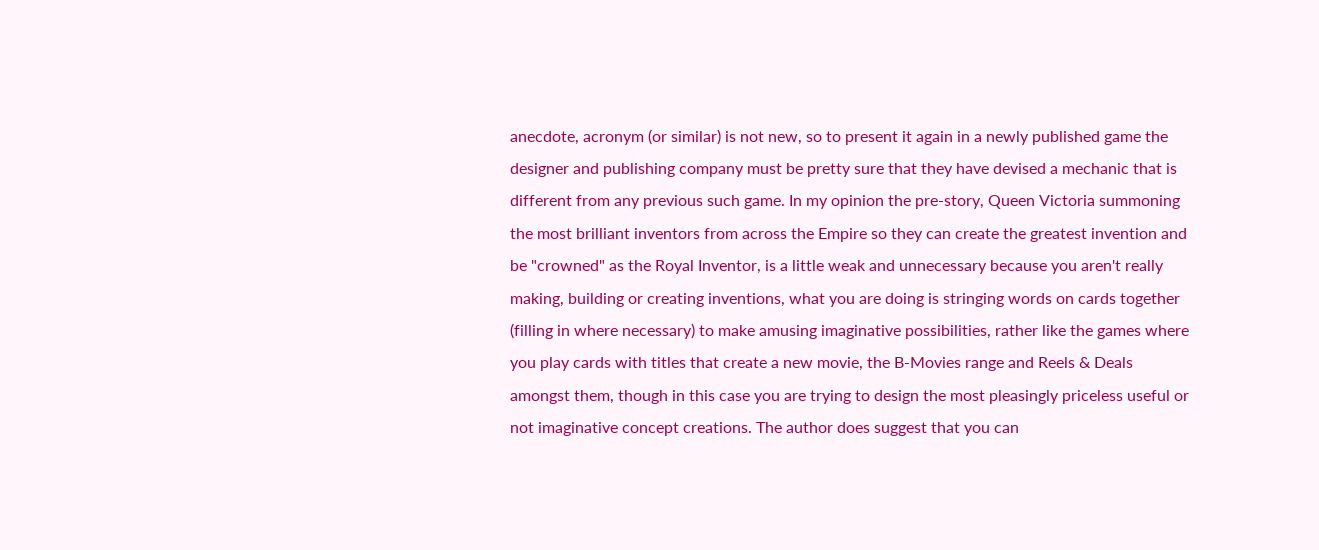anecdote, acronym (or similar) is not new, so to present it again in a newly published game the designer and publishing company must be pretty sure that they have devised a mechanic that is different from any previous such game. In my opinion the pre-story, Queen Victoria summoning the most brilliant inventors from across the Empire so they can create the greatest invention and be "crowned" as the Royal Inventor, is a little weak and unnecessary because you aren't really making, building or creating inventions, what you are doing is stringing words on cards together (filling in where necessary) to make amusing imaginative possibilities, rather like the games where you play cards with titles that create a new movie, the B-Movies range and Reels & Deals amongst them, though in this case you are trying to design the most pleasingly priceless useful or not imaginative concept creations. The author does suggest that you can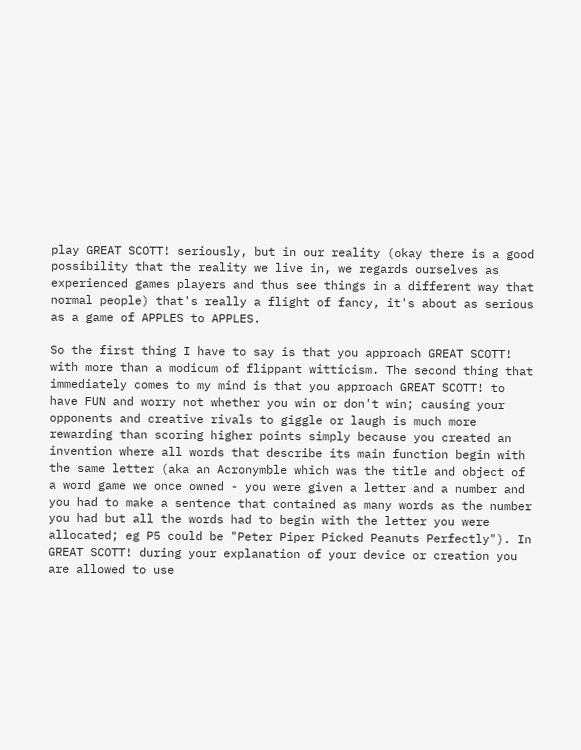play GREAT SCOTT! seriously, but in our reality (okay there is a good possibility that the reality we live in, we regards ourselves as experienced games players and thus see things in a different way that normal people) that's really a flight of fancy, it's about as serious as a game of APPLES to APPLES.

So the first thing I have to say is that you approach GREAT SCOTT! with more than a modicum of flippant witticism. The second thing that immediately comes to my mind is that you approach GREAT SCOTT! to have FUN and worry not whether you win or don't win; causing your opponents and creative rivals to giggle or laugh is much more rewarding than scoring higher points simply because you created an invention where all words that describe its main function begin with the same letter (aka an Acronymble which was the title and object of a word game we once owned - you were given a letter and a number and you had to make a sentence that contained as many words as the number you had but all the words had to begin with the letter you were allocated; eg P5 could be "Peter Piper Picked Peanuts Perfectly"). In GREAT SCOTT! during your explanation of your device or creation you are allowed to use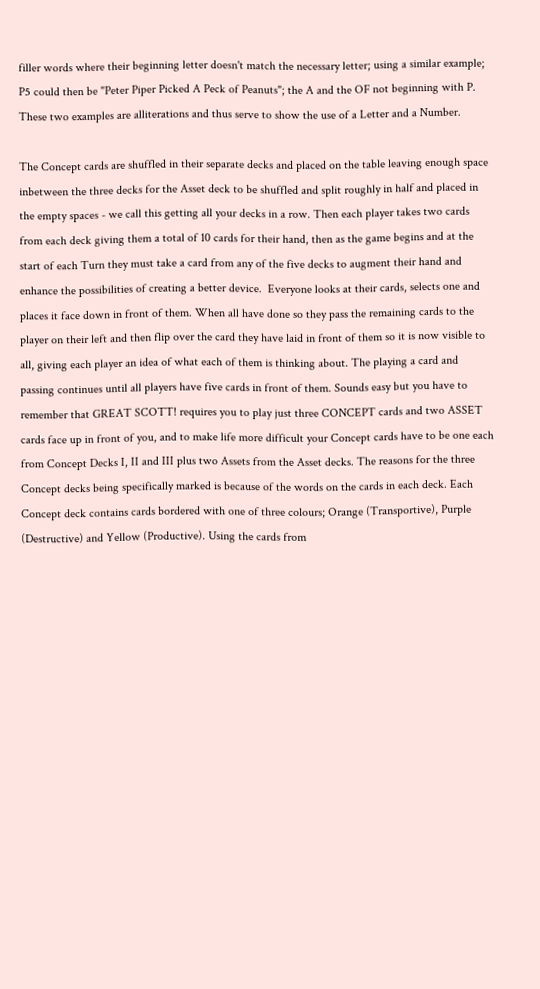filler words where their beginning letter doesn't match the necessary letter; using a similar example; P5 could then be "Peter Piper Picked A Peck of Peanuts"; the A and the OF not beginning with P. These two examples are alliterations and thus serve to show the use of a Letter and a Number.

The Concept cards are shuffled in their separate decks and placed on the table leaving enough space inbetween the three decks for the Asset deck to be shuffled and split roughly in half and placed in the empty spaces - we call this getting all your decks in a row. Then each player takes two cards from each deck giving them a total of 10 cards for their hand, then as the game begins and at the start of each Turn they must take a card from any of the five decks to augment their hand and enhance the possibilities of creating a better device.  Everyone looks at their cards, selects one and places it face down in front of them. When all have done so they pass the remaining cards to the player on their left and then flip over the card they have laid in front of them so it is now visible to all, giving each player an idea of what each of them is thinking about. The playing a card and passing continues until all players have five cards in front of them. Sounds easy but you have to remember that GREAT SCOTT! requires you to play just three CONCEPT cards and two ASSET cards face up in front of you, and to make life more difficult your Concept cards have to be one each from Concept Decks I, II and III plus two Assets from the Asset decks. The reasons for the three Concept decks being specifically marked is because of the words on the cards in each deck. Each Concept deck contains cards bordered with one of three colours; Orange (Transportive), Purple (Destructive) and Yellow (Productive). Using the cards from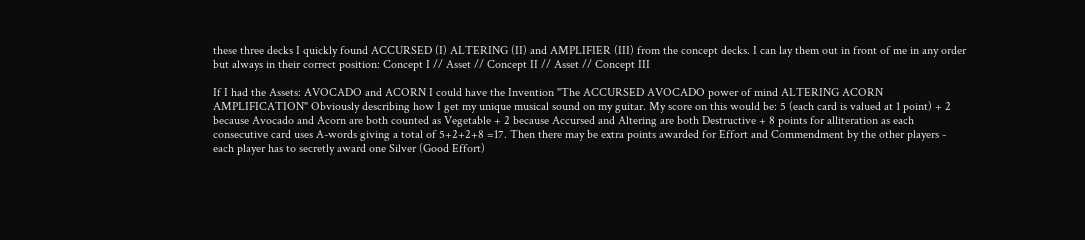these three decks I quickly found ACCURSED (I) ALTERING (II) and AMPLIFIER (III) from the concept decks. I can lay them out in front of me in any order but always in their correct position: Concept I // Asset // Concept II // Asset // Concept III

If I had the Assets: AVOCADO and ACORN I could have the Invention "The ACCURSED AVOCADO power of mind ALTERING ACORN AMPLIFICATION" Obviously describing how I get my unique musical sound on my guitar. My score on this would be: 5 (each card is valued at 1 point) + 2 because Avocado and Acorn are both counted as Vegetable + 2 because Accursed and Altering are both Destructive + 8 points for alliteration as each consecutive card uses A-words giving a total of 5+2+2+8 =17. Then there may be extra points awarded for Effort and Commendment by the other players - each player has to secretly award one Silver (Good Effort)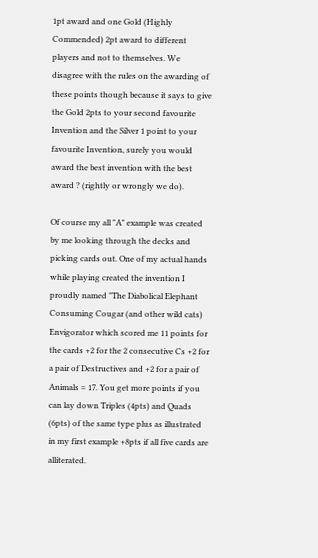1pt award and one Gold (Highly Commended) 2pt award to different players and not to themselves. We disagree with the rules on the awarding of these points though because it says to give the Gold 2pts to your second favourite Invention and the Silver 1 point to your favourite Invention, surely you would award the best invention with the best award ? (rightly or wrongly we do).

Of course my all "A" example was created by me looking through the decks and picking cards out. One of my actual hands while playing created the invention I proudly named "The Diabolical Elephant Consuming Cougar (and other wild cats) Envigorator which scored me 11 points for the cards +2 for the 2 consecutive Cs +2 for a pair of Destructives and +2 for a pair of Animals = 17. You get more points if you can lay down Triples (4pts) and Quads (6pts) of the same type plus as illustrated in my first example +8pts if all five cards are alliterated.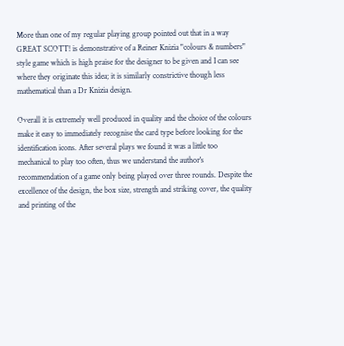More than one of my regular playing group pointed out that in a way GREAT SCOTT! is demonstrative of a Reiner Knizia "colours & numbers" style game which is high praise for the designer to be given and I can see where they originate this idea; it is similarly constrictive though less mathematical than a Dr Knizia design.

Overall it is extremely well produced in quality and the choice of the colours make it easy to immediately recognise the card type before looking for the identification icons. After several plays we found it was a little too mechanical to play too often, thus we understand the author's recommendation of a game only being played over three rounds. Despite the excellence of the design, the box size, strength and striking cover, the quality and printing of the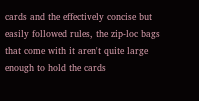cards and the effectively concise but easily followed rules, the zip-loc bags that come with it aren't quite large enough to hold the cards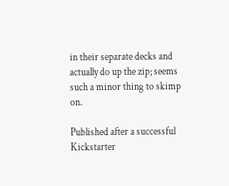in their separate decks and actually do up the zip; seems such a minor thing to skimp on.

Published after a successful Kickstarter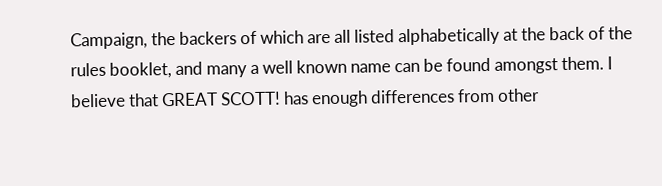Campaign, the backers of which are all listed alphabetically at the back of the rules booklet, and many a well known name can be found amongst them. I believe that GREAT SCOTT! has enough differences from other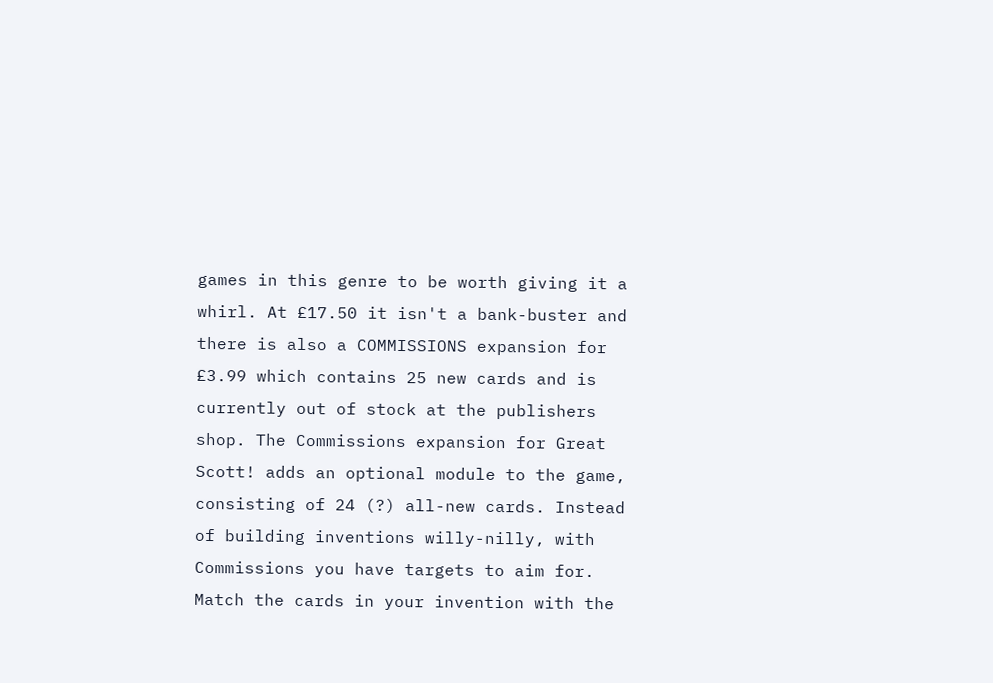games in this genre to be worth giving it a whirl. At £17.50 it isn't a bank-buster and there is also a COMMISSIONS expansion for £3.99 which contains 25 new cards and is currently out of stock at the publishers shop. The Commissions expansion for Great Scott! adds an optional module to the game, consisting of 24 (?) all-new cards. Instead of building inventions willy-nilly, with Commissions you have targets to aim for. Match the cards in your invention with the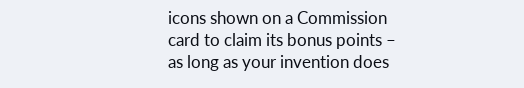icons shown on a Commission card to claim its bonus points – as long as your invention does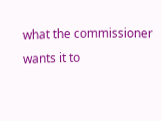what the commissioner wants it to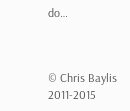do…



© Chris Baylis 2011-2015